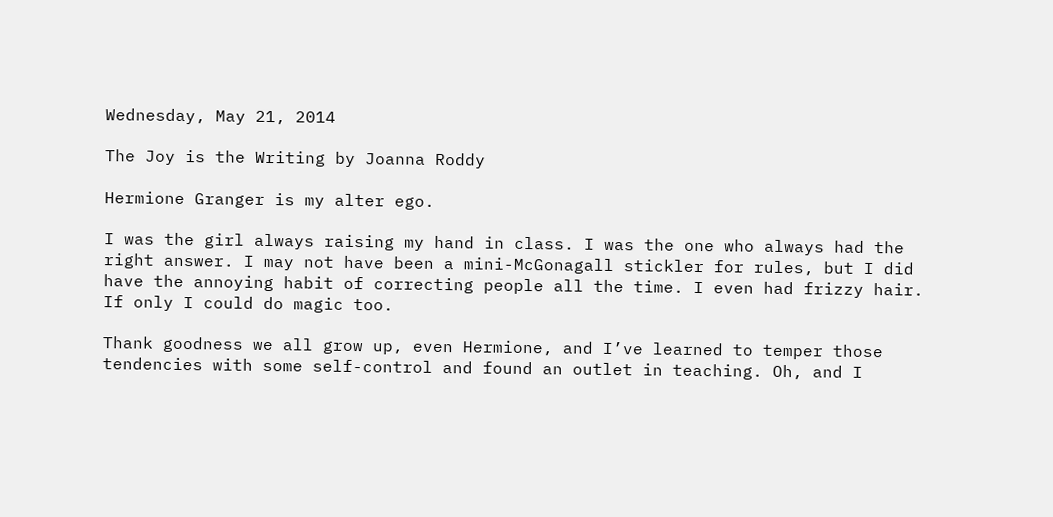Wednesday, May 21, 2014

The Joy is the Writing by Joanna Roddy

Hermione Granger is my alter ego.

I was the girl always raising my hand in class. I was the one who always had the right answer. I may not have been a mini-McGonagall stickler for rules, but I did have the annoying habit of correcting people all the time. I even had frizzy hair. If only I could do magic too.

Thank goodness we all grow up, even Hermione, and I’ve learned to temper those tendencies with some self-control and found an outlet in teaching. Oh, and I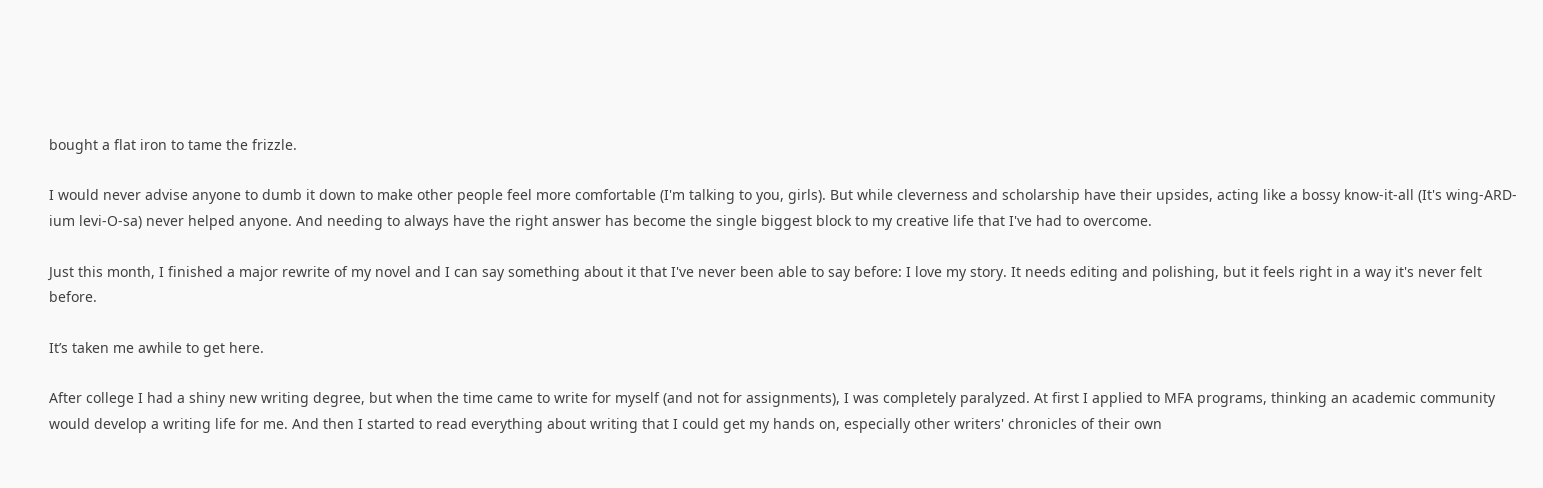bought a flat iron to tame the frizzle.

I would never advise anyone to dumb it down to make other people feel more comfortable (I'm talking to you, girls). But while cleverness and scholarship have their upsides, acting like a bossy know-it-all (It's wing-ARD-ium levi-O-sa) never helped anyone. And needing to always have the right answer has become the single biggest block to my creative life that I've had to overcome.

Just this month, I finished a major rewrite of my novel and I can say something about it that I've never been able to say before: I love my story. It needs editing and polishing, but it feels right in a way it's never felt before.

It’s taken me awhile to get here.

After college I had a shiny new writing degree, but when the time came to write for myself (and not for assignments), I was completely paralyzed. At first I applied to MFA programs, thinking an academic community would develop a writing life for me. And then I started to read everything about writing that I could get my hands on, especially other writers' chronicles of their own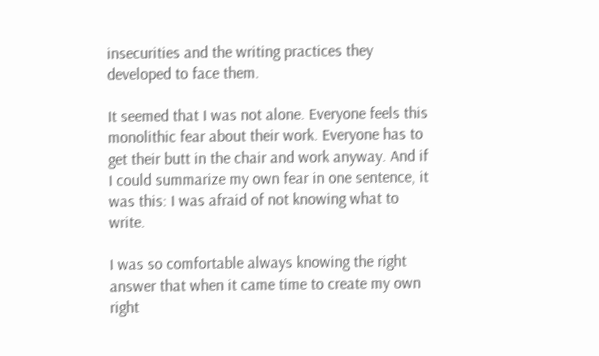insecurities and the writing practices they developed to face them.

It seemed that I was not alone. Everyone feels this monolithic fear about their work. Everyone has to get their butt in the chair and work anyway. And if I could summarize my own fear in one sentence, it was this: I was afraid of not knowing what to write.

I was so comfortable always knowing the right answer that when it came time to create my own right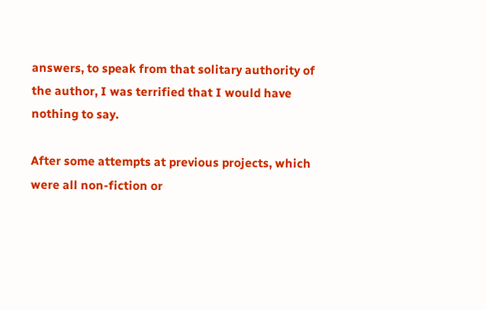answers, to speak from that solitary authority of the author, I was terrified that I would have nothing to say.

After some attempts at previous projects, which were all non-fiction or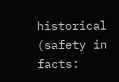historical (safety in facts: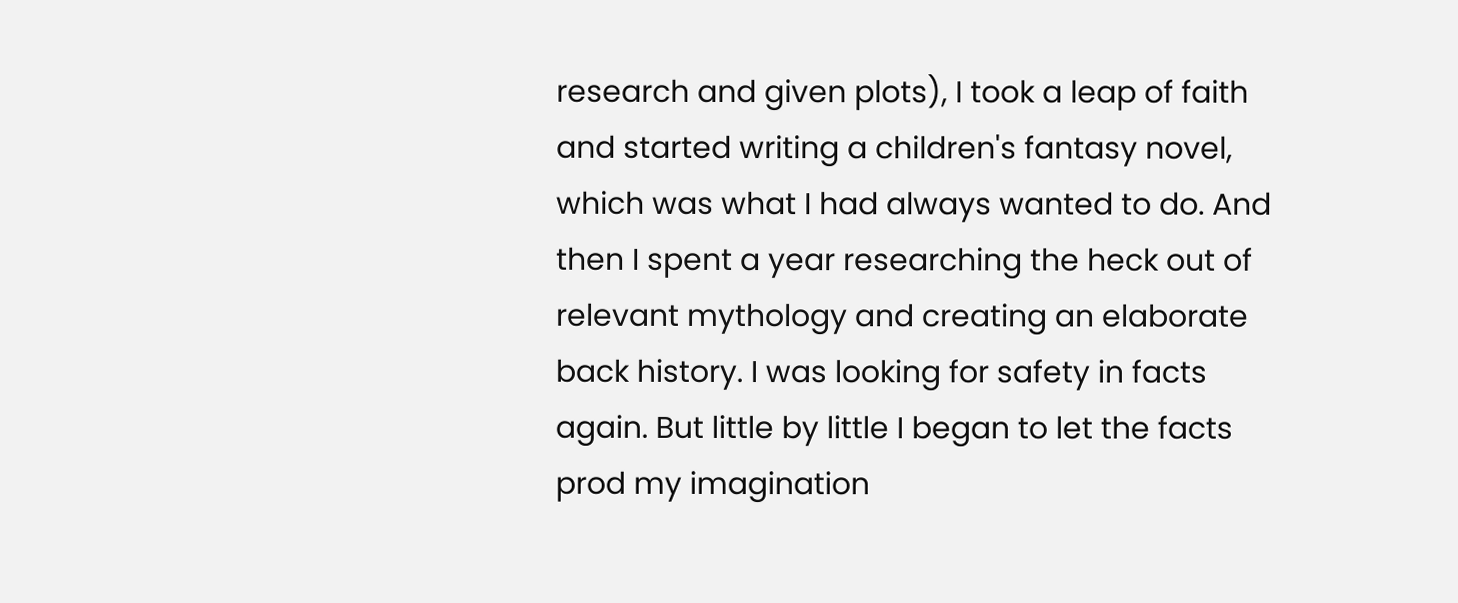research and given plots), I took a leap of faith and started writing a children's fantasy novel, which was what I had always wanted to do. And then I spent a year researching the heck out of relevant mythology and creating an elaborate back history. I was looking for safety in facts again. But little by little I began to let the facts prod my imagination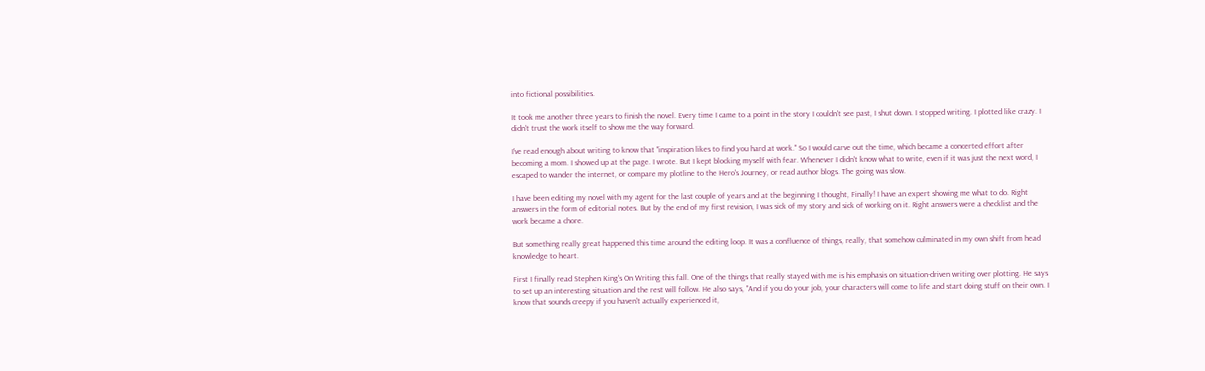into fictional possibilities.

It took me another three years to finish the novel. Every time I came to a point in the story I couldn't see past, I shut down. I stopped writing. I plotted like crazy. I didn't trust the work itself to show me the way forward.

I've read enough about writing to know that "inspiration likes to find you hard at work." So I would carve out the time, which became a concerted effort after becoming a mom. I showed up at the page. I wrote. But I kept blocking myself with fear. Whenever I didn't know what to write, even if it was just the next word, I escaped to wander the internet, or compare my plotline to the Hero's Journey, or read author blogs. The going was slow.

I have been editing my novel with my agent for the last couple of years and at the beginning I thought, Finally! I have an expert showing me what to do. Right answers in the form of editorial notes. But by the end of my first revision, I was sick of my story and sick of working on it. Right answers were a checklist and the work became a chore.

But something really great happened this time around the editing loop. It was a confluence of things, really, that somehow culminated in my own shift from head knowledge to heart.

First I finally read Stephen King's On Writing this fall. One of the things that really stayed with me is his emphasis on situation-driven writing over plotting. He says to set up an interesting situation and the rest will follow. He also says, "And if you do your job, your characters will come to life and start doing stuff on their own. I know that sounds creepy if you haven't actually experienced it,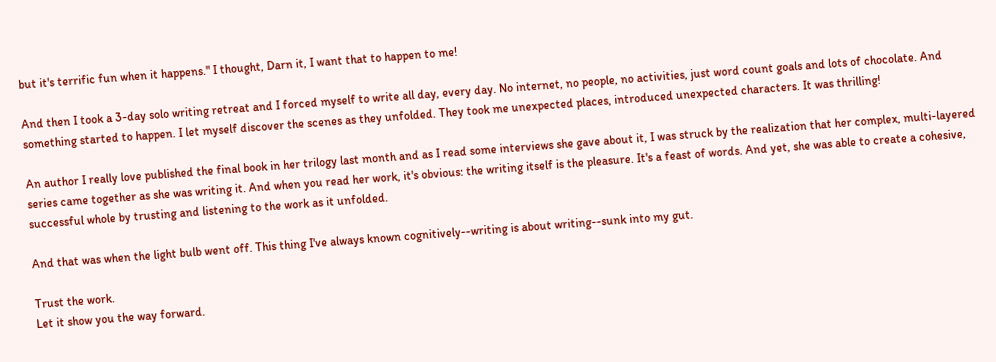but it's terrific fun when it happens." I thought, Darn it, I want that to happen to me!

And then I took a 3-day solo writing retreat and I forced myself to write all day, every day. No internet, no people, no activities, just word count goals and lots of chocolate. And something started to happen. I let myself discover the scenes as they unfolded. They took me unexpected places, introduced unexpected characters. It was thrilling!

An author I really love published the final book in her trilogy last month and as I read some interviews she gave about it, I was struck by the realization that her complex, multi-layered series came together as she was writing it. And when you read her work, it's obvious: the writing itself is the pleasure. It's a feast of words. And yet, she was able to create a cohesive, successful whole by trusting and listening to the work as it unfolded.

And that was when the light bulb went off. This thing I've always known cognitively--writing is about writing--sunk into my gut.

Trust the work.
Let it show you the way forward.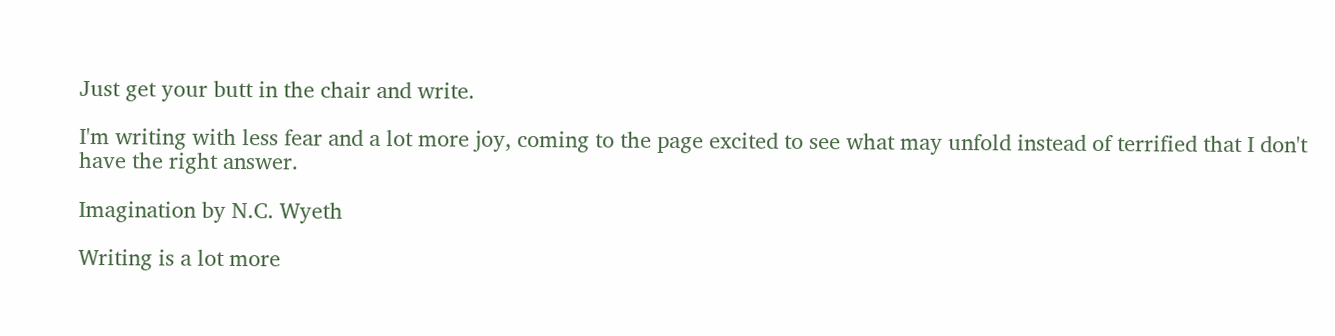Just get your butt in the chair and write.

I'm writing with less fear and a lot more joy, coming to the page excited to see what may unfold instead of terrified that I don't have the right answer.

Imagination by N.C. Wyeth

Writing is a lot more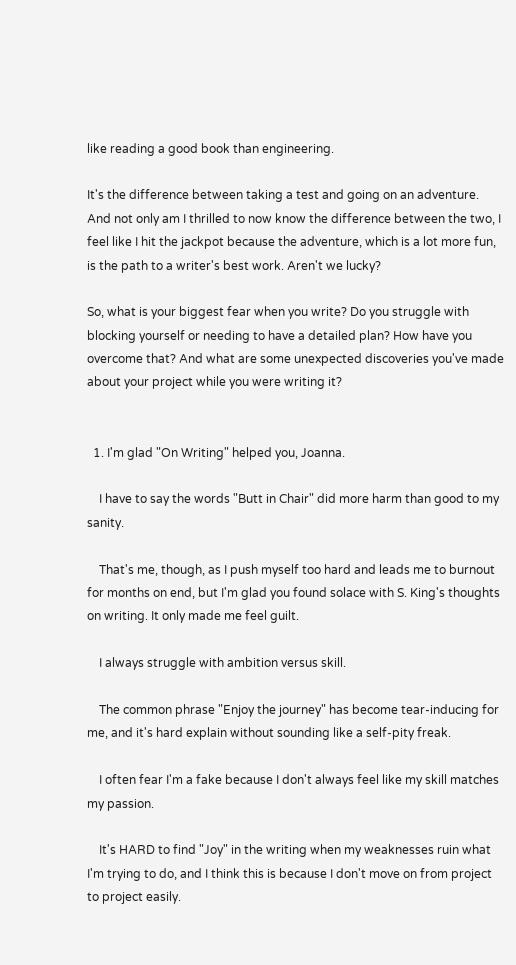like reading a good book than engineering.

It's the difference between taking a test and going on an adventure. And not only am I thrilled to now know the difference between the two, I feel like I hit the jackpot because the adventure, which is a lot more fun, is the path to a writer's best work. Aren't we lucky?

So, what is your biggest fear when you write? Do you struggle with blocking yourself or needing to have a detailed plan? How have you overcome that? And what are some unexpected discoveries you've made about your project while you were writing it?


  1. I'm glad "On Writing" helped you, Joanna.

    I have to say the words "Butt in Chair" did more harm than good to my sanity.

    That's me, though, as I push myself too hard and leads me to burnout for months on end, but I'm glad you found solace with S. King's thoughts on writing. It only made me feel guilt.

    I always struggle with ambition versus skill.

    The common phrase "Enjoy the journey" has become tear-inducing for me, and it's hard explain without sounding like a self-pity freak.

    I often fear I'm a fake because I don't always feel like my skill matches my passion.

    It's HARD to find "Joy" in the writing when my weaknesses ruin what I'm trying to do, and I think this is because I don't move on from project to project easily.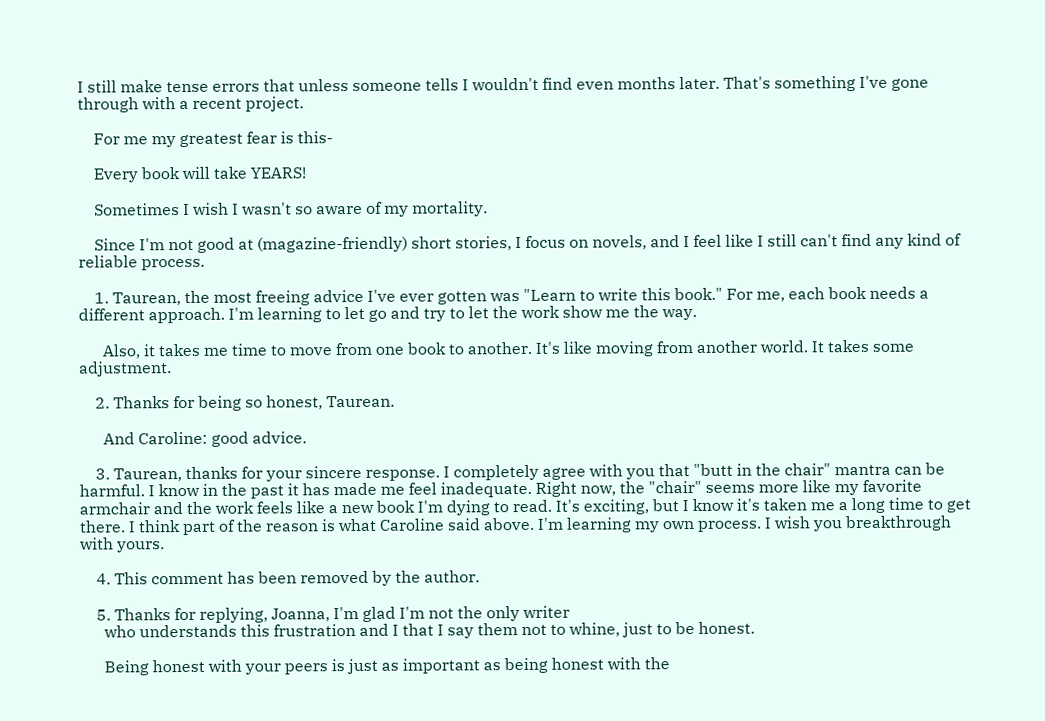I still make tense errors that unless someone tells I wouldn't find even months later. That's something I've gone through with a recent project.

    For me my greatest fear is this-

    Every book will take YEARS!

    Sometimes I wish I wasn't so aware of my mortality.

    Since I'm not good at (magazine-friendly) short stories, I focus on novels, and I feel like I still can't find any kind of reliable process.

    1. Taurean, the most freeing advice I've ever gotten was "Learn to write this book." For me, each book needs a different approach. I'm learning to let go and try to let the work show me the way.

      Also, it takes me time to move from one book to another. It's like moving from another world. It takes some adjustment.

    2. Thanks for being so honest, Taurean.

      And Caroline: good advice.

    3. Taurean, thanks for your sincere response. I completely agree with you that "butt in the chair" mantra can be harmful. I know in the past it has made me feel inadequate. Right now, the "chair" seems more like my favorite armchair and the work feels like a new book I'm dying to read. It's exciting, but I know it's taken me a long time to get there. I think part of the reason is what Caroline said above. I'm learning my own process. I wish you breakthrough with yours.

    4. This comment has been removed by the author.

    5. Thanks for replying, Joanna, I'm glad I'm not the only writer
      who understands this frustration and I that I say them not to whine, just to be honest.

      Being honest with your peers is just as important as being honest with the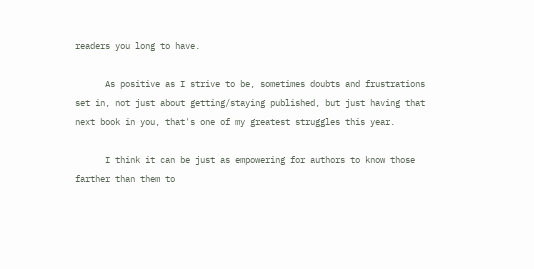readers you long to have.

      As positive as I strive to be, sometimes doubts and frustrations set in, not just about getting/staying published, but just having that next book in you, that's one of my greatest struggles this year.

      I think it can be just as empowering for authors to know those farther than them to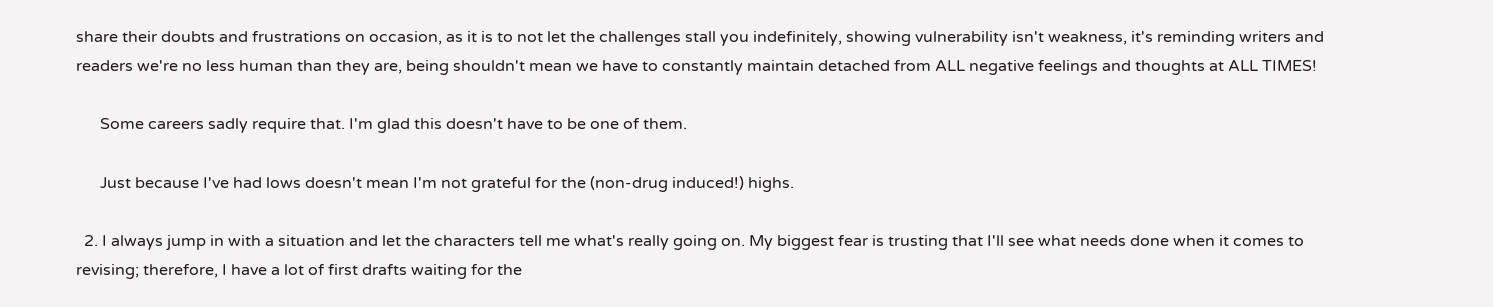share their doubts and frustrations on occasion, as it is to not let the challenges stall you indefinitely, showing vulnerability isn't weakness, it's reminding writers and readers we're no less human than they are, being shouldn't mean we have to constantly maintain detached from ALL negative feelings and thoughts at ALL TIMES!

      Some careers sadly require that. I'm glad this doesn't have to be one of them.

      Just because I've had lows doesn't mean I'm not grateful for the (non-drug induced!) highs.

  2. I always jump in with a situation and let the characters tell me what's really going on. My biggest fear is trusting that I'll see what needs done when it comes to revising; therefore, I have a lot of first drafts waiting for the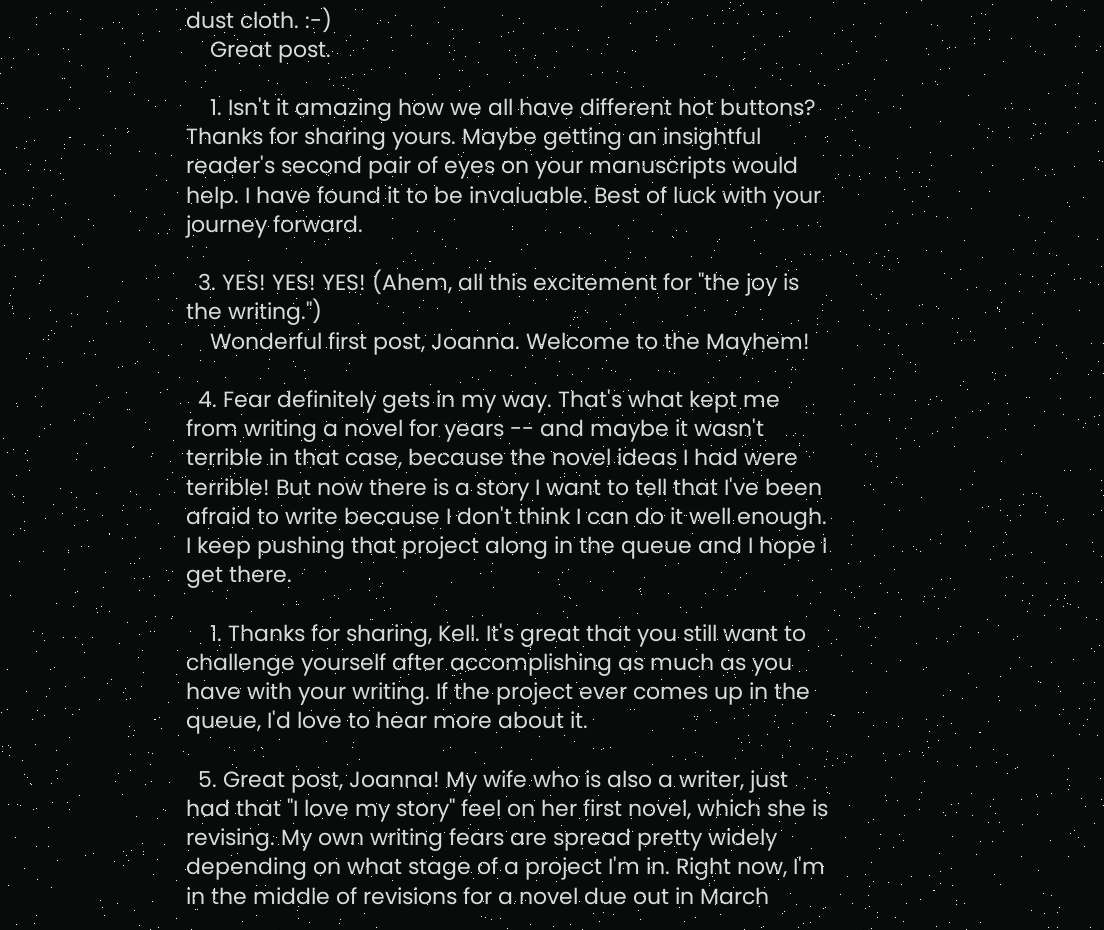dust cloth. :-)
    Great post.

    1. Isn't it amazing how we all have different hot buttons? Thanks for sharing yours. Maybe getting an insightful reader's second pair of eyes on your manuscripts would help. I have found it to be invaluable. Best of luck with your journey forward.

  3. YES! YES! YES! (Ahem, all this excitement for "the joy is the writing.")
    Wonderful first post, Joanna. Welcome to the Mayhem!

  4. Fear definitely gets in my way. That's what kept me from writing a novel for years -- and maybe it wasn't terrible in that case, because the novel ideas I had were terrible! But now there is a story I want to tell that I've been afraid to write because I don't think I can do it well enough. I keep pushing that project along in the queue and I hope I get there.

    1. Thanks for sharing, Kell. It's great that you still want to challenge yourself after accomplishing as much as you have with your writing. If the project ever comes up in the queue, I'd love to hear more about it.

  5. Great post, Joanna! My wife who is also a writer, just had that "I love my story" feel on her first novel, which she is revising. My own writing fears are spread pretty widely depending on what stage of a project I'm in. Right now, I'm in the middle of revisions for a novel due out in March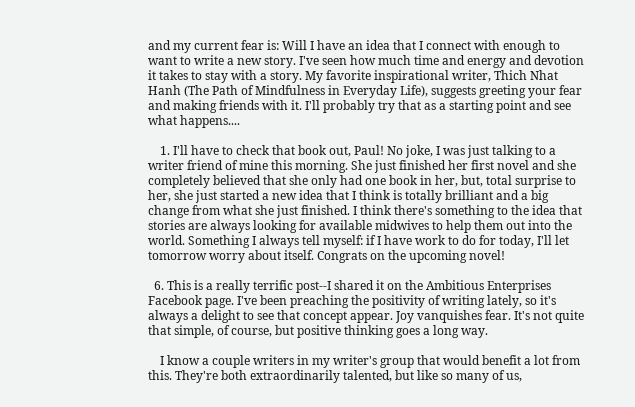and my current fear is: Will I have an idea that I connect with enough to want to write a new story. I've seen how much time and energy and devotion it takes to stay with a story. My favorite inspirational writer, Thich Nhat Hanh (The Path of Mindfulness in Everyday Life), suggests greeting your fear and making friends with it. I'll probably try that as a starting point and see what happens....

    1. I'll have to check that book out, Paul! No joke, I was just talking to a writer friend of mine this morning. She just finished her first novel and she completely believed that she only had one book in her, but, total surprise to her, she just started a new idea that I think is totally brilliant and a big change from what she just finished. I think there's something to the idea that stories are always looking for available midwives to help them out into the world. Something I always tell myself: if I have work to do for today, I'll let tomorrow worry about itself. Congrats on the upcoming novel!

  6. This is a really terrific post--I shared it on the Ambitious Enterprises Facebook page. I've been preaching the positivity of writing lately, so it's always a delight to see that concept appear. Joy vanquishes fear. It's not quite that simple, of course, but positive thinking goes a long way.

    I know a couple writers in my writer's group that would benefit a lot from this. They're both extraordinarily talented, but like so many of us,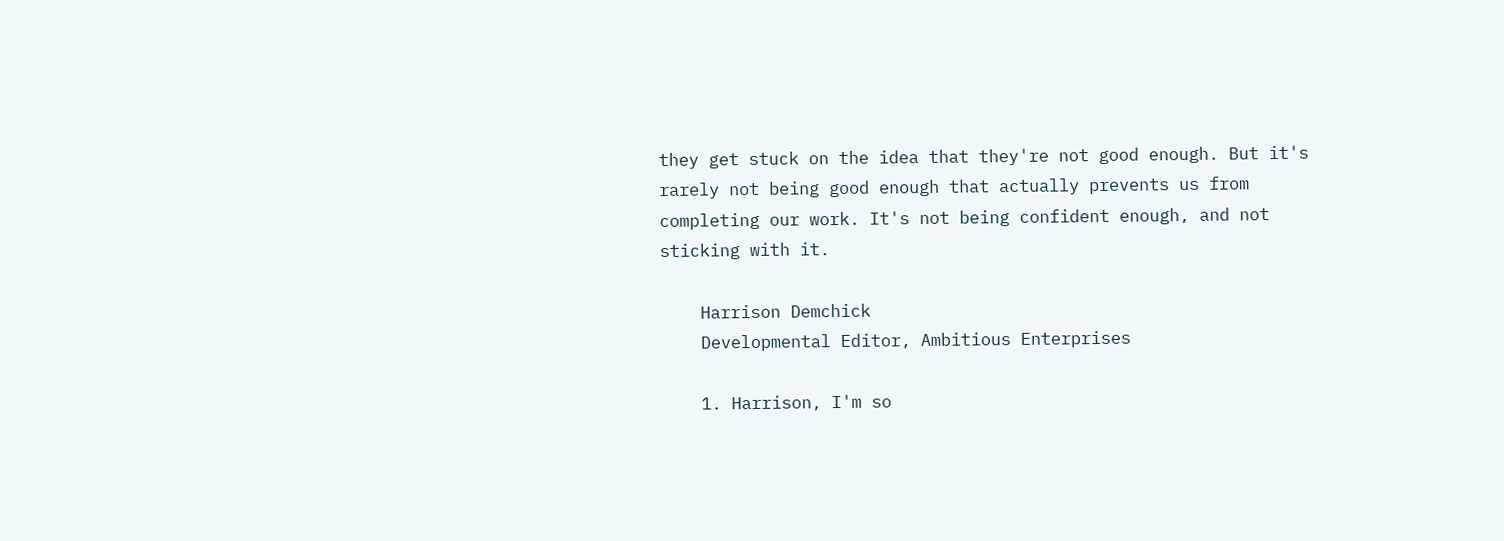they get stuck on the idea that they're not good enough. But it's rarely not being good enough that actually prevents us from completing our work. It's not being confident enough, and not sticking with it.

    Harrison Demchick
    Developmental Editor, Ambitious Enterprises

    1. Harrison, I'm so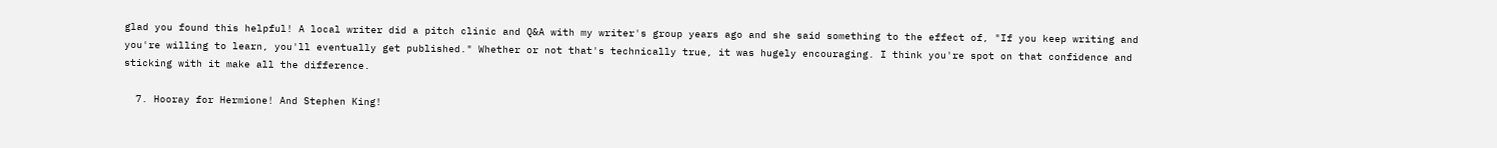glad you found this helpful! A local writer did a pitch clinic and Q&A with my writer's group years ago and she said something to the effect of, "If you keep writing and you're willing to learn, you'll eventually get published." Whether or not that's technically true, it was hugely encouraging. I think you're spot on that confidence and sticking with it make all the difference.

  7. Hooray for Hermione! And Stephen King!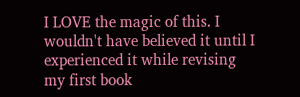I LOVE the magic of this. I wouldn't have believed it until I experienced it while revising my first book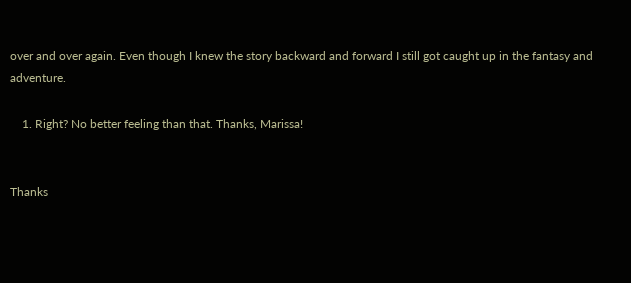over and over again. Even though I knew the story backward and forward I still got caught up in the fantasy and adventure.

    1. Right? No better feeling than that. Thanks, Marissa!


Thanks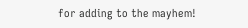for adding to the mayhem!